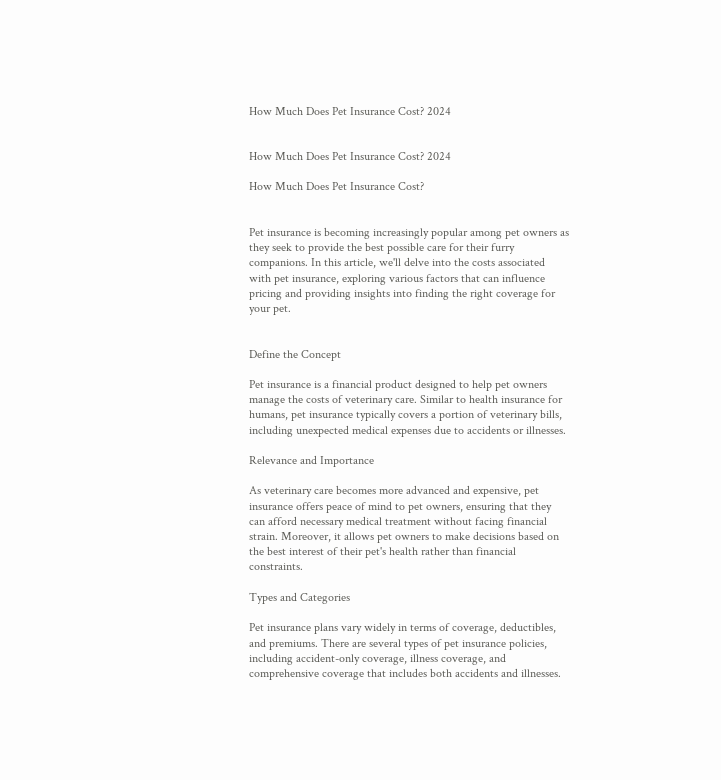How Much Does Pet Insurance Cost? 2024


How Much Does Pet Insurance Cost? 2024

How Much Does Pet Insurance Cost?


Pet insurance is becoming increasingly popular among pet owners as they seek to provide the best possible care for their furry companions. In this article, we'll delve into the costs associated with pet insurance, exploring various factors that can influence pricing and providing insights into finding the right coverage for your pet.


Define the Concept

Pet insurance is a financial product designed to help pet owners manage the costs of veterinary care. Similar to health insurance for humans, pet insurance typically covers a portion of veterinary bills, including unexpected medical expenses due to accidents or illnesses.

Relevance and Importance

As veterinary care becomes more advanced and expensive, pet insurance offers peace of mind to pet owners, ensuring that they can afford necessary medical treatment without facing financial strain. Moreover, it allows pet owners to make decisions based on the best interest of their pet's health rather than financial constraints.

Types and Categories

Pet insurance plans vary widely in terms of coverage, deductibles, and premiums. There are several types of pet insurance policies, including accident-only coverage, illness coverage, and comprehensive coverage that includes both accidents and illnesses.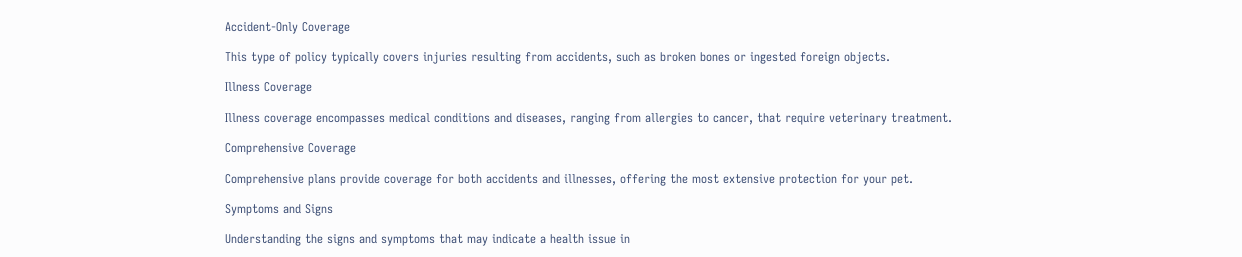Accident-Only Coverage

This type of policy typically covers injuries resulting from accidents, such as broken bones or ingested foreign objects.

Illness Coverage

Illness coverage encompasses medical conditions and diseases, ranging from allergies to cancer, that require veterinary treatment.

Comprehensive Coverage

Comprehensive plans provide coverage for both accidents and illnesses, offering the most extensive protection for your pet.

Symptoms and Signs

Understanding the signs and symptoms that may indicate a health issue in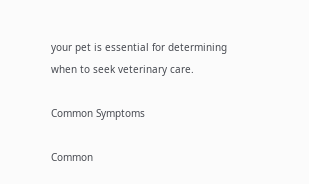your pet is essential for determining when to seek veterinary care.

Common Symptoms

Common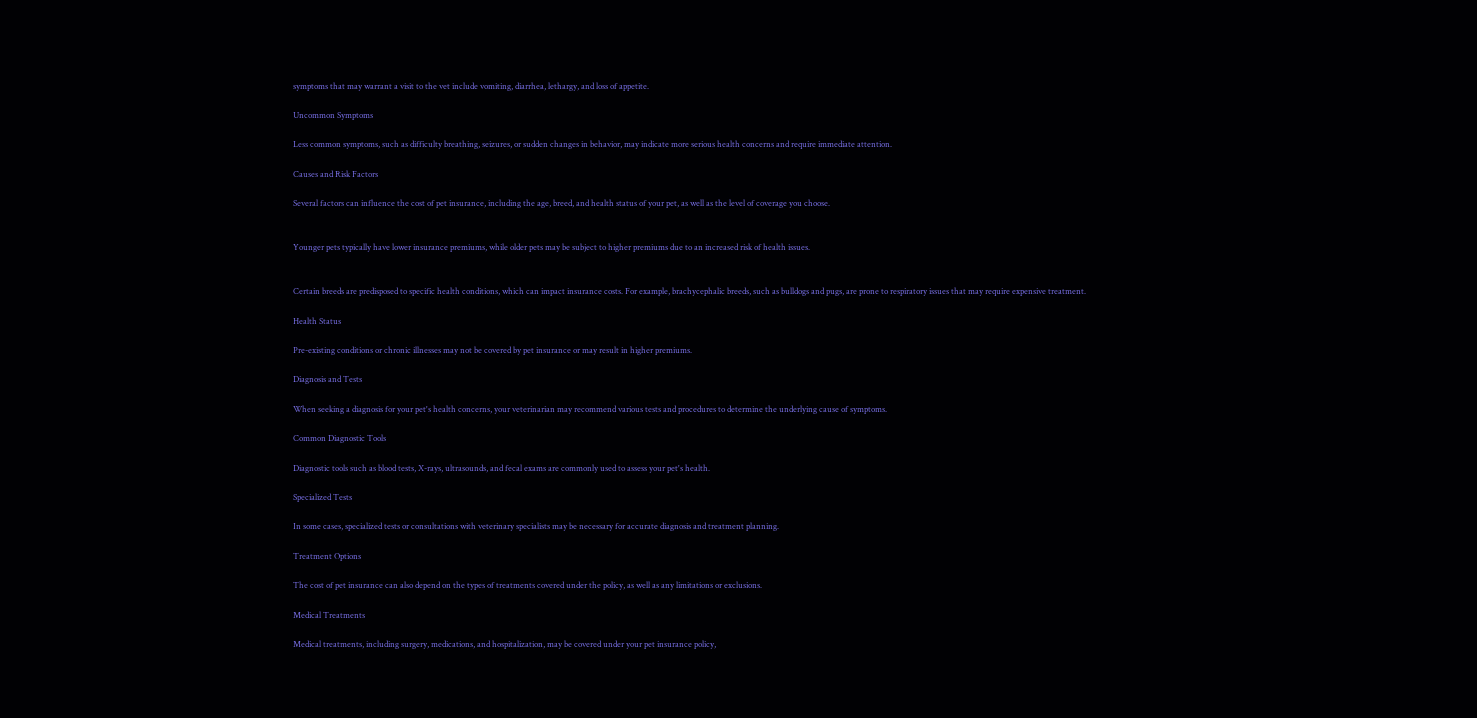symptoms that may warrant a visit to the vet include vomiting, diarrhea, lethargy, and loss of appetite.

Uncommon Symptoms

Less common symptoms, such as difficulty breathing, seizures, or sudden changes in behavior, may indicate more serious health concerns and require immediate attention.

Causes and Risk Factors

Several factors can influence the cost of pet insurance, including the age, breed, and health status of your pet, as well as the level of coverage you choose.


Younger pets typically have lower insurance premiums, while older pets may be subject to higher premiums due to an increased risk of health issues.


Certain breeds are predisposed to specific health conditions, which can impact insurance costs. For example, brachycephalic breeds, such as bulldogs and pugs, are prone to respiratory issues that may require expensive treatment.

Health Status

Pre-existing conditions or chronic illnesses may not be covered by pet insurance or may result in higher premiums.

Diagnosis and Tests

When seeking a diagnosis for your pet's health concerns, your veterinarian may recommend various tests and procedures to determine the underlying cause of symptoms.

Common Diagnostic Tools

Diagnostic tools such as blood tests, X-rays, ultrasounds, and fecal exams are commonly used to assess your pet's health.

Specialized Tests

In some cases, specialized tests or consultations with veterinary specialists may be necessary for accurate diagnosis and treatment planning.

Treatment Options

The cost of pet insurance can also depend on the types of treatments covered under the policy, as well as any limitations or exclusions.

Medical Treatments

Medical treatments, including surgery, medications, and hospitalization, may be covered under your pet insurance policy,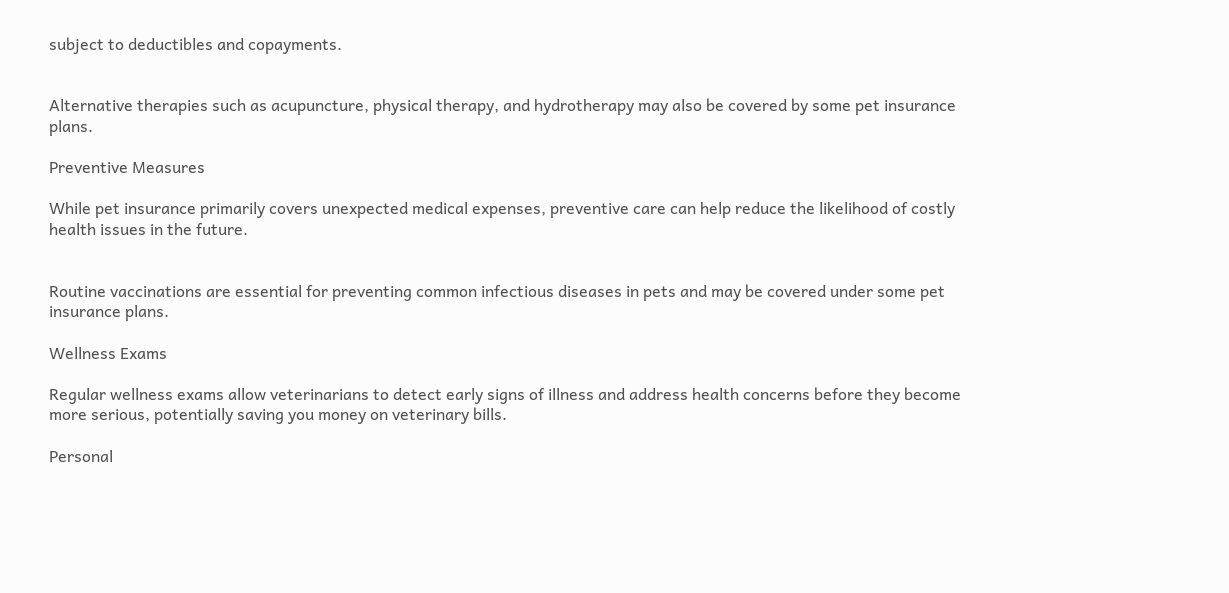subject to deductibles and copayments.


Alternative therapies such as acupuncture, physical therapy, and hydrotherapy may also be covered by some pet insurance plans.

Preventive Measures

While pet insurance primarily covers unexpected medical expenses, preventive care can help reduce the likelihood of costly health issues in the future.


Routine vaccinations are essential for preventing common infectious diseases in pets and may be covered under some pet insurance plans.

Wellness Exams

Regular wellness exams allow veterinarians to detect early signs of illness and address health concerns before they become more serious, potentially saving you money on veterinary bills.

Personal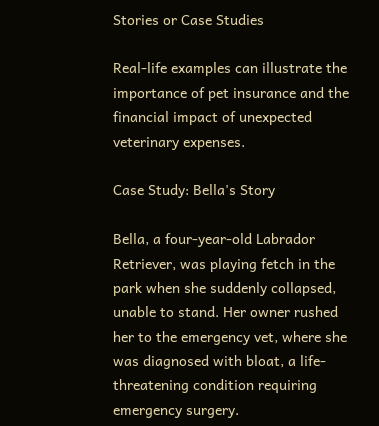Stories or Case Studies

Real-life examples can illustrate the importance of pet insurance and the financial impact of unexpected veterinary expenses.

Case Study: Bella's Story

Bella, a four-year-old Labrador Retriever, was playing fetch in the park when she suddenly collapsed, unable to stand. Her owner rushed her to the emergency vet, where she was diagnosed with bloat, a life-threatening condition requiring emergency surgery.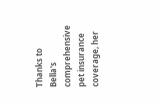Thanks to Bella's comprehensive pet insurance coverage, her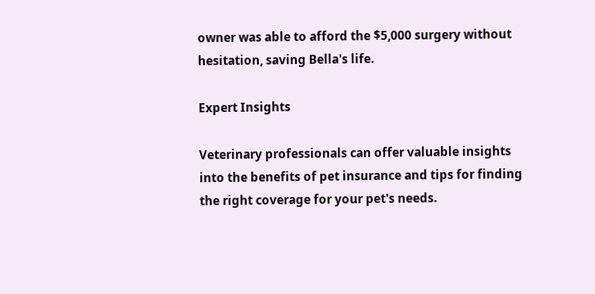owner was able to afford the $5,000 surgery without hesitation, saving Bella's life.

Expert Insights

Veterinary professionals can offer valuable insights into the benefits of pet insurance and tips for finding the right coverage for your pet's needs.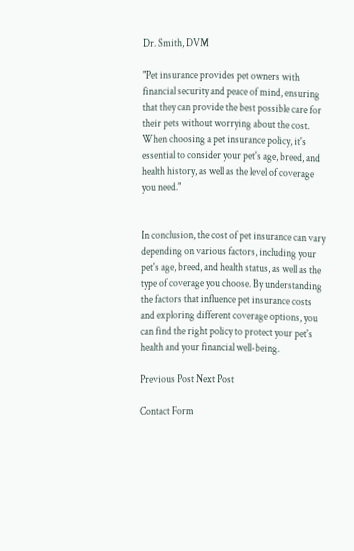Dr. Smith, DVM

"Pet insurance provides pet owners with financial security and peace of mind, ensuring that they can provide the best possible care for their pets without worrying about the cost. When choosing a pet insurance policy, it's essential to consider your pet's age, breed, and health history, as well as the level of coverage you need."


In conclusion, the cost of pet insurance can vary depending on various factors, including your pet's age, breed, and health status, as well as the type of coverage you choose. By understanding the factors that influence pet insurance costs and exploring different coverage options, you can find the right policy to protect your pet's health and your financial well-being.

Previous Post Next Post

Contact Form